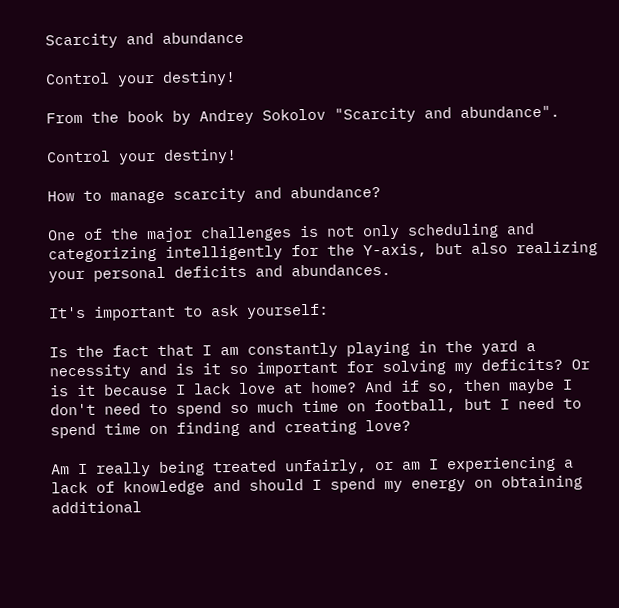Scarcity and abundance

Control your destiny!

From the book by Andrey Sokolov "Scarcity and abundance".

Control your destiny!

How to manage scarcity and abundance?

One of the major challenges is not only scheduling and categorizing intelligently for the Y-axis, but also realizing your personal deficits and abundances.

It's important to ask yourself:

Is the fact that I am constantly playing in the yard a necessity and is it so important for solving my deficits? Or is it because I lack love at home? And if so, then maybe I don't need to spend so much time on football, but I need to spend time on finding and creating love?

Am I really being treated unfairly, or am I experiencing a lack of knowledge and should I spend my energy on obtaining additional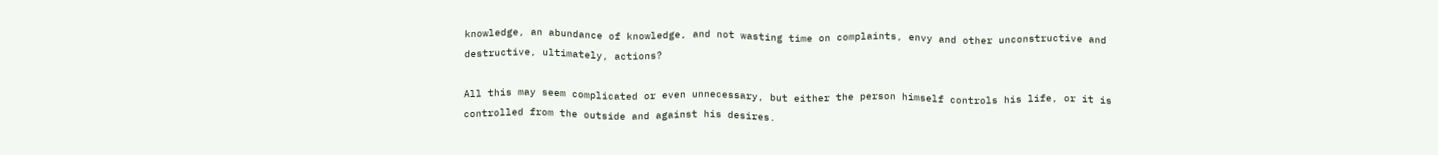knowledge, an abundance of knowledge, and not wasting time on complaints, envy and other unconstructive and destructive, ultimately, actions?

All this may seem complicated or even unnecessary, but either the person himself controls his life, or it is controlled from the outside and against his desires.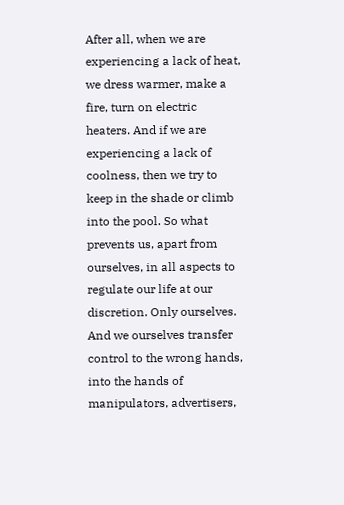After all, when we are experiencing a lack of heat, we dress warmer, make a fire, turn on electric heaters. And if we are experiencing a lack of coolness, then we try to keep in the shade or climb into the pool. So what prevents us, apart from ourselves, in all aspects to regulate our life at our discretion. Only ourselves. And we ourselves transfer control to the wrong hands, into the hands of manipulators, advertisers,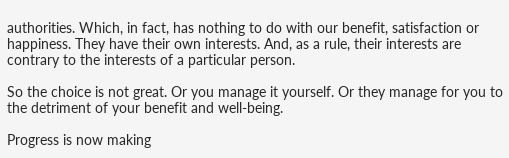authorities. Which, in fact, has nothing to do with our benefit, satisfaction or happiness. They have their own interests. And, as a rule, their interests are contrary to the interests of a particular person.

So the choice is not great. Or you manage it yourself. Or they manage for you to the detriment of your benefit and well-being.

Progress is now making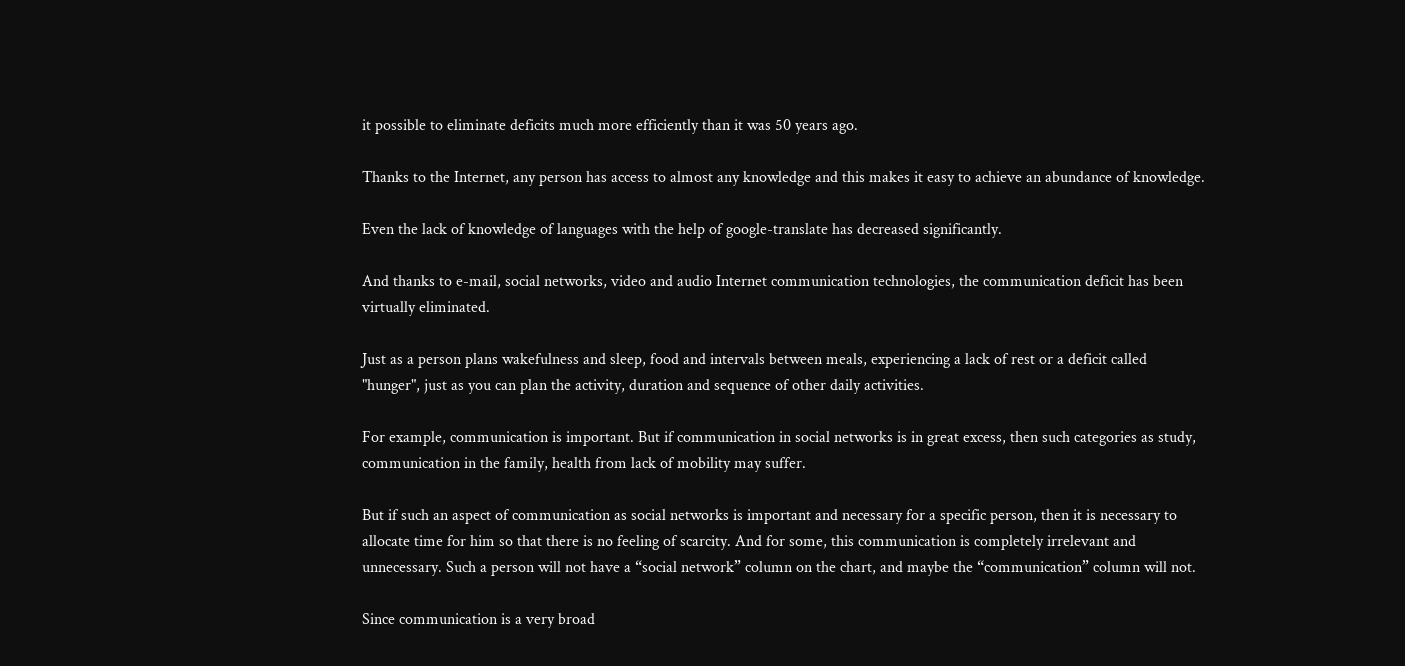it possible to eliminate deficits much more efficiently than it was 50 years ago.

Thanks to the Internet, any person has access to almost any knowledge and this makes it easy to achieve an abundance of knowledge.

Even the lack of knowledge of languages with the help of google-translate has decreased significantly.

And thanks to e-mail, social networks, video and audio Internet communication technologies, the communication deficit has been virtually eliminated.

Just as a person plans wakefulness and sleep, food and intervals between meals, experiencing a lack of rest or a deficit called "hunger", just as you can plan the activity, duration and sequence of other daily activities.

For example, communication is important. But if communication in social networks is in great excess, then such categories as study, communication in the family, health from lack of mobility may suffer.

But if such an aspect of communication as social networks is important and necessary for a specific person, then it is necessary to allocate time for him so that there is no feeling of scarcity. And for some, this communication is completely irrelevant and unnecessary. Such a person will not have a “social network” column on the chart, and maybe the “communication” column will not.

Since communication is a very broad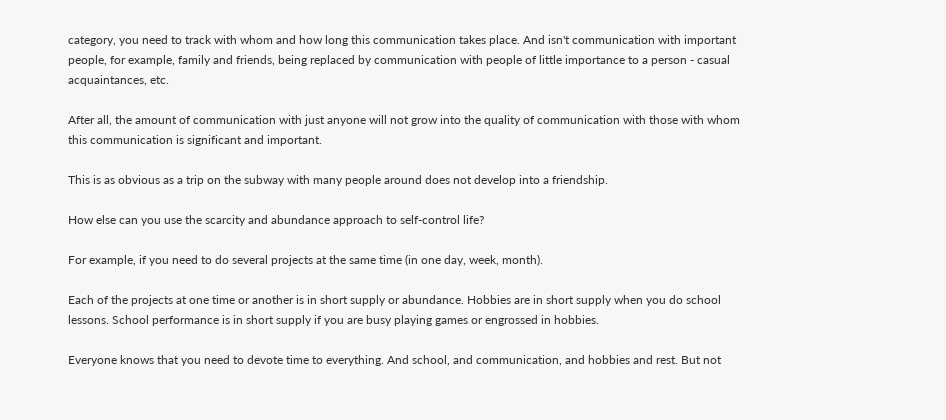category, you need to track with whom and how long this communication takes place. And isn't communication with important people, for example, family and friends, being replaced by communication with people of little importance to a person - casual acquaintances, etc.

After all, the amount of communication with just anyone will not grow into the quality of communication with those with whom this communication is significant and important.

This is as obvious as a trip on the subway with many people around does not develop into a friendship.

How else can you use the scarcity and abundance approach to self-control life?

For example, if you need to do several projects at the same time (in one day, week, month).

Each of the projects at one time or another is in short supply or abundance. Hobbies are in short supply when you do school lessons. School performance is in short supply if you are busy playing games or engrossed in hobbies.

Everyone knows that you need to devote time to everything. And school, and communication, and hobbies and rest. But not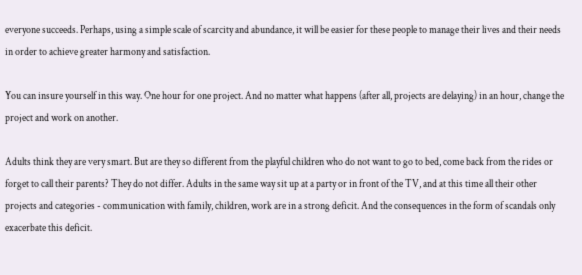everyone succeeds. Perhaps, using a simple scale of scarcity and abundance, it will be easier for these people to manage their lives and their needs in order to achieve greater harmony and satisfaction.

You can insure yourself in this way. One hour for one project. And no matter what happens (after all, projects are delaying) in an hour, change the project and work on another.

Adults think they are very smart. But are they so different from the playful children who do not want to go to bed, come back from the rides or forget to call their parents? They do not differ. Adults in the same way sit up at a party or in front of the TV, and at this time all their other projects and categories - communication with family, children, work are in a strong deficit. And the consequences in the form of scandals only exacerbate this deficit.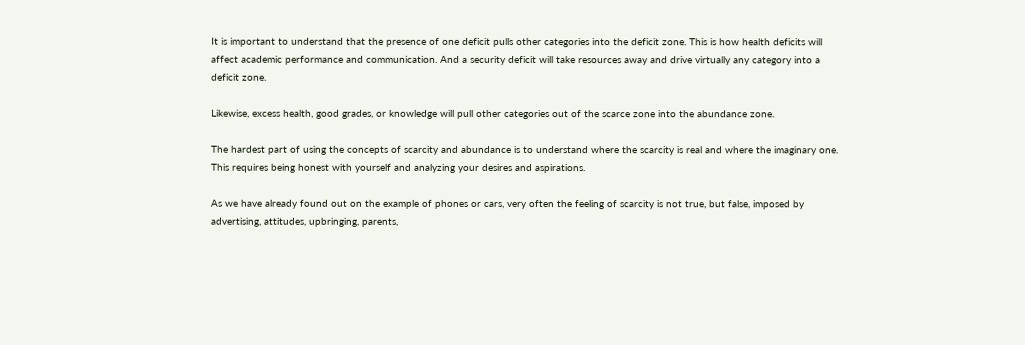It is important to understand that the presence of one deficit pulls other categories into the deficit zone. This is how health deficits will affect academic performance and communication. And a security deficit will take resources away and drive virtually any category into a deficit zone.

Likewise, excess health, good grades, or knowledge will pull other categories out of the scarce zone into the abundance zone.

The hardest part of using the concepts of scarcity and abundance is to understand where the scarcity is real and where the imaginary one. This requires being honest with yourself and analyzing your desires and aspirations.

As we have already found out on the example of phones or cars, very often the feeling of scarcity is not true, but false, imposed by advertising, attitudes, upbringing, parents,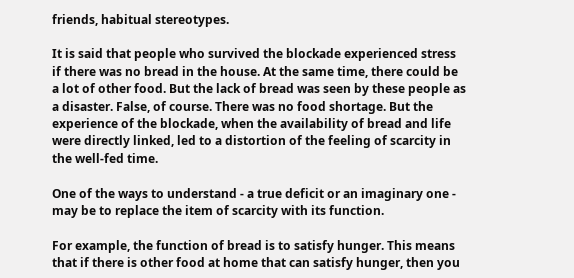friends, habitual stereotypes.

It is said that people who survived the blockade experienced stress if there was no bread in the house. At the same time, there could be a lot of other food. But the lack of bread was seen by these people as a disaster. False, of course. There was no food shortage. But the experience of the blockade, when the availability of bread and life were directly linked, led to a distortion of the feeling of scarcity in the well-fed time.

One of the ways to understand - a true deficit or an imaginary one - may be to replace the item of scarcity with its function.

For example, the function of bread is to satisfy hunger. This means that if there is other food at home that can satisfy hunger, then you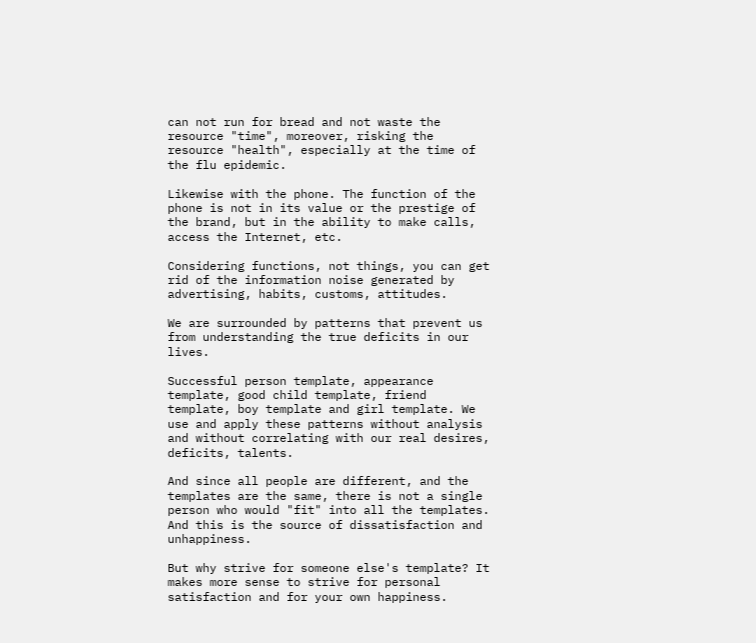can not run for bread and not waste the resource "time", moreover, risking the resource "health", especially at the time of the flu epidemic.

Likewise with the phone. The function of the phone is not in its value or the prestige of the brand, but in the ability to make calls, access the Internet, etc.

Considering functions, not things, you can get rid of the information noise generated by advertising, habits, customs, attitudes.

We are surrounded by patterns that prevent us from understanding the true deficits in our lives.

Successful person template, appearance template, good child template, friend template, boy template and girl template. We use and apply these patterns without analysis and without correlating with our real desires, deficits, talents.

And since all people are different, and the templates are the same, there is not a single person who would "fit" into all the templates. And this is the source of dissatisfaction and unhappiness.

But why strive for someone else's template? It makes more sense to strive for personal satisfaction and for your own happiness.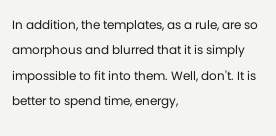In addition, the templates, as a rule, are so amorphous and blurred that it is simply impossible to fit into them. Well, don't. It is better to spend time, energy,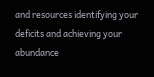and resources identifying your deficits and achieving your abundance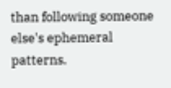than following someone else's ephemeral patterns.